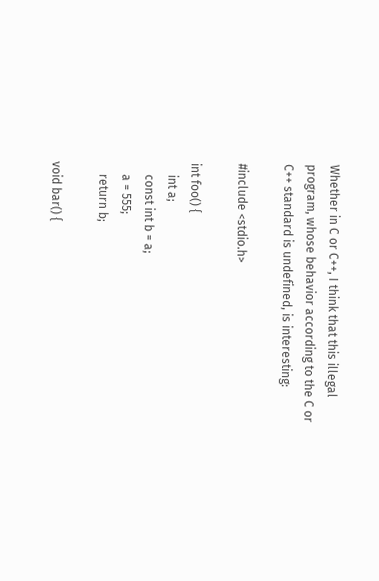Whether in C or C++, I think that this illegal program, whose behavior according to the C or C++ standard is undefined, is interesting:

#include <stdio.h>

int foo() {
    int a;
    const int b = a;
    a = 555;
    return b;

void bar() {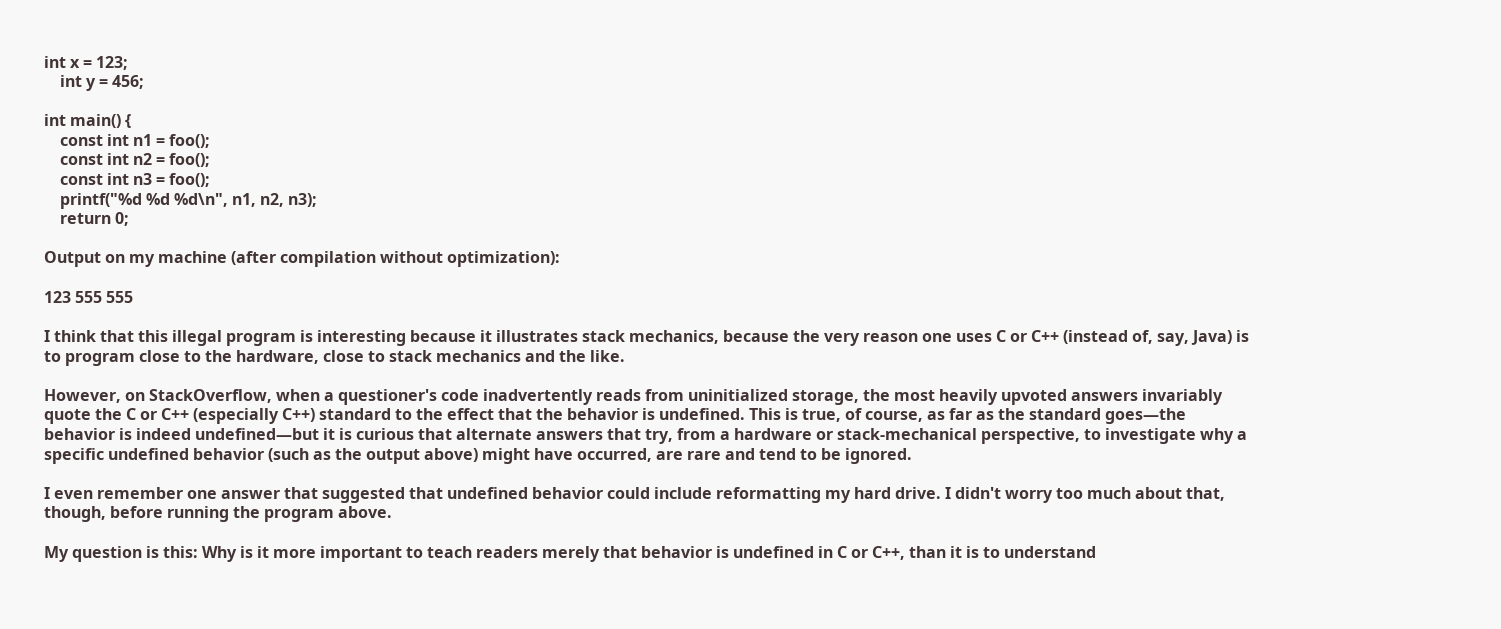int x = 123;
    int y = 456;

int main() {
    const int n1 = foo();
    const int n2 = foo();
    const int n3 = foo();
    printf("%d %d %d\n", n1, n2, n3);
    return 0;

Output on my machine (after compilation without optimization):

123 555 555

I think that this illegal program is interesting because it illustrates stack mechanics, because the very reason one uses C or C++ (instead of, say, Java) is to program close to the hardware, close to stack mechanics and the like.

However, on StackOverflow, when a questioner's code inadvertently reads from uninitialized storage, the most heavily upvoted answers invariably quote the C or C++ (especially C++) standard to the effect that the behavior is undefined. This is true, of course, as far as the standard goes—the behavior is indeed undefined—but it is curious that alternate answers that try, from a hardware or stack-mechanical perspective, to investigate why a specific undefined behavior (such as the output above) might have occurred, are rare and tend to be ignored.

I even remember one answer that suggested that undefined behavior could include reformatting my hard drive. I didn't worry too much about that, though, before running the program above.

My question is this: Why is it more important to teach readers merely that behavior is undefined in C or C++, than it is to understand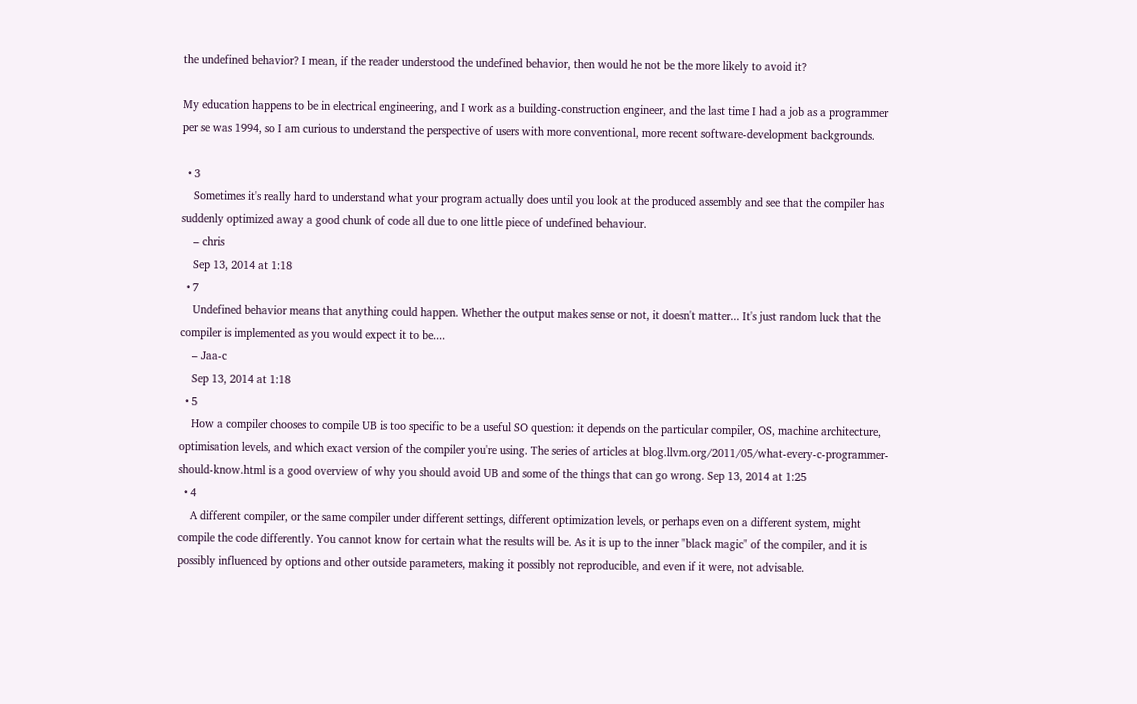the undefined behavior? I mean, if the reader understood the undefined behavior, then would he not be the more likely to avoid it?

My education happens to be in electrical engineering, and I work as a building-construction engineer, and the last time I had a job as a programmer per se was 1994, so I am curious to understand the perspective of users with more conventional, more recent software-development backgrounds.

  • 3
    Sometimes it's really hard to understand what your program actually does until you look at the produced assembly and see that the compiler has suddenly optimized away a good chunk of code all due to one little piece of undefined behaviour.
    – chris
    Sep 13, 2014 at 1:18
  • 7
    Undefined behavior means that anything could happen. Whether the output makes sense or not, it doesn't matter... It's just random luck that the compiler is implemented as you would expect it to be....
    – Jaa-c
    Sep 13, 2014 at 1:18
  • 5
    How a compiler chooses to compile UB is too specific to be a useful SO question: it depends on the particular compiler, OS, machine architecture, optimisation levels, and which exact version of the compiler you're using. The series of articles at blog.llvm.org/2011/05/what-every-c-programmer-should-know.html is a good overview of why you should avoid UB and some of the things that can go wrong. Sep 13, 2014 at 1:25
  • 4
    A different compiler, or the same compiler under different settings, different optimization levels, or perhaps even on a different system, might compile the code differently. You cannot know for certain what the results will be. As it is up to the inner "black magic" of the compiler, and it is possibly influenced by options and other outside parameters, making it possibly not reproducible, and even if it were, not advisable.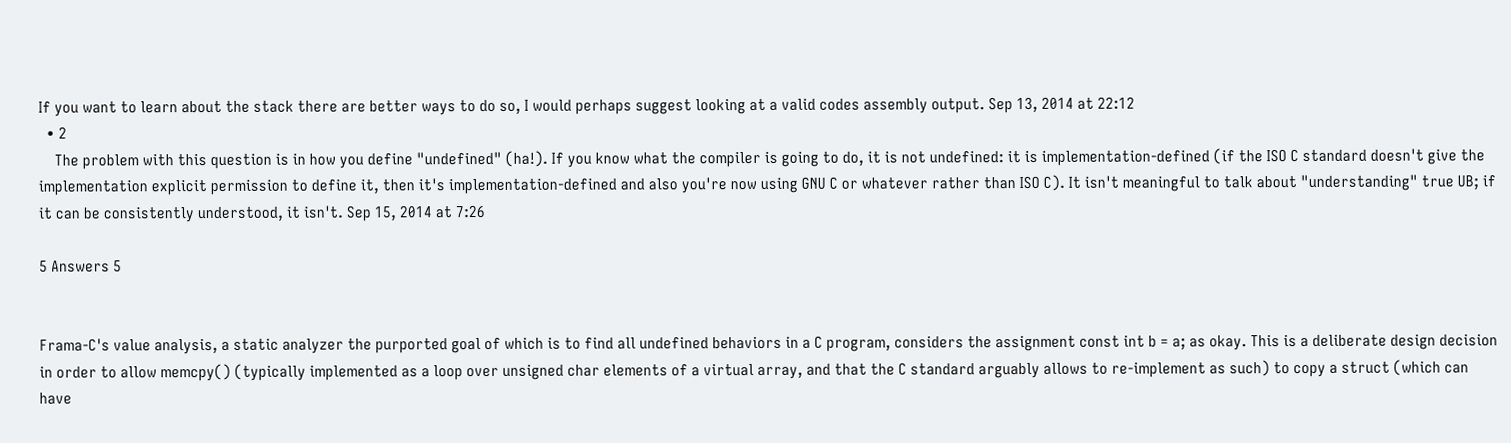If you want to learn about the stack there are better ways to do so, I would perhaps suggest looking at a valid codes assembly output. Sep 13, 2014 at 22:12
  • 2
    The problem with this question is in how you define "undefined" (ha!). If you know what the compiler is going to do, it is not undefined: it is implementation-defined (if the ISO C standard doesn't give the implementation explicit permission to define it, then it's implementation-defined and also you're now using GNU C or whatever rather than ISO C). It isn't meaningful to talk about "understanding" true UB; if it can be consistently understood, it isn't. Sep 15, 2014 at 7:26

5 Answers 5


Frama-C's value analysis, a static analyzer the purported goal of which is to find all undefined behaviors in a C program, considers the assignment const int b = a; as okay. This is a deliberate design decision in order to allow memcpy() (typically implemented as a loop over unsigned char elements of a virtual array, and that the C standard arguably allows to re-implement as such) to copy a struct (which can have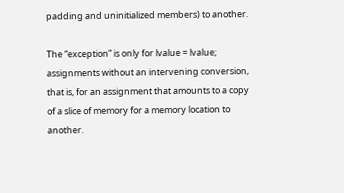padding and uninitialized members) to another.

The “exception” is only for lvalue = lvalue; assignments without an intervening conversion, that is, for an assignment that amounts to a copy of a slice of memory for a memory location to another.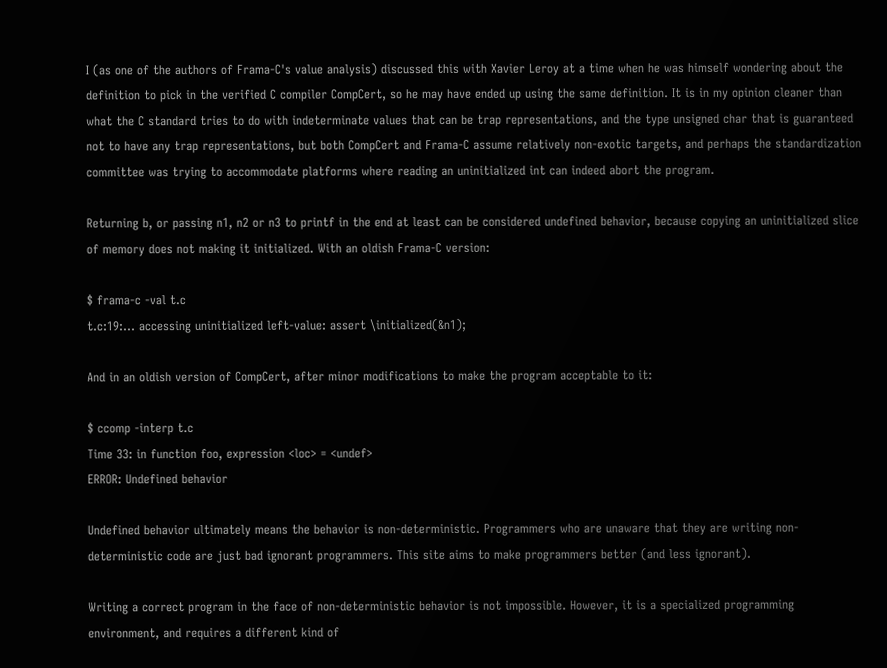I (as one of the authors of Frama-C's value analysis) discussed this with Xavier Leroy at a time when he was himself wondering about the definition to pick in the verified C compiler CompCert, so he may have ended up using the same definition. It is in my opinion cleaner than what the C standard tries to do with indeterminate values that can be trap representations, and the type unsigned char that is guaranteed not to have any trap representations, but both CompCert and Frama-C assume relatively non-exotic targets, and perhaps the standardization committee was trying to accommodate platforms where reading an uninitialized int can indeed abort the program.

Returning b, or passing n1, n2 or n3 to printf in the end at least can be considered undefined behavior, because copying an uninitialized slice of memory does not making it initialized. With an oldish Frama-C version:

$ frama-c -val t.c
t.c:19:… accessing uninitialized left-value: assert \initialized(&n1);

And in an oldish version of CompCert, after minor modifications to make the program acceptable to it:

$ ccomp -interp t.c
Time 33: in function foo, expression <loc> = <undef>
ERROR: Undefined behavior

Undefined behavior ultimately means the behavior is non-deterministic. Programmers who are unaware that they are writing non-deterministic code are just bad ignorant programmers. This site aims to make programmers better (and less ignorant).

Writing a correct program in the face of non-deterministic behavior is not impossible. However, it is a specialized programming environment, and requires a different kind of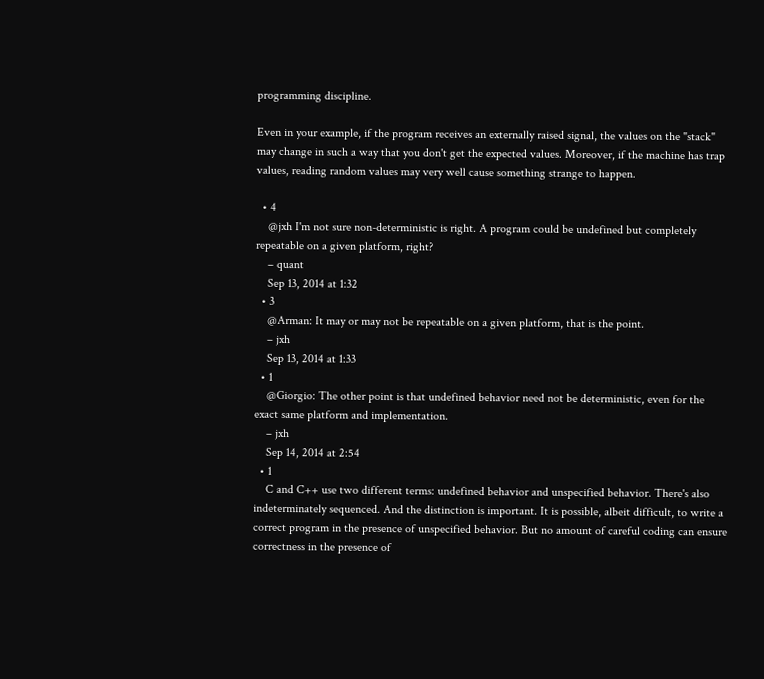programming discipline.

Even in your example, if the program receives an externally raised signal, the values on the "stack" may change in such a way that you don't get the expected values. Moreover, if the machine has trap values, reading random values may very well cause something strange to happen.

  • 4
    @jxh I'm not sure non-deterministic is right. A program could be undefined but completely repeatable on a given platform, right?
    – quant
    Sep 13, 2014 at 1:32
  • 3
    @Arman: It may or may not be repeatable on a given platform, that is the point.
    – jxh
    Sep 13, 2014 at 1:33
  • 1
    @Giorgio: The other point is that undefined behavior need not be deterministic, even for the exact same platform and implementation.
    – jxh
    Sep 14, 2014 at 2:54
  • 1
    C and C++ use two different terms: undefined behavior and unspecified behavior. There's also indeterminately sequenced. And the distinction is important. It is possible, albeit difficult, to write a correct program in the presence of unspecified behavior. But no amount of careful coding can ensure correctness in the presence of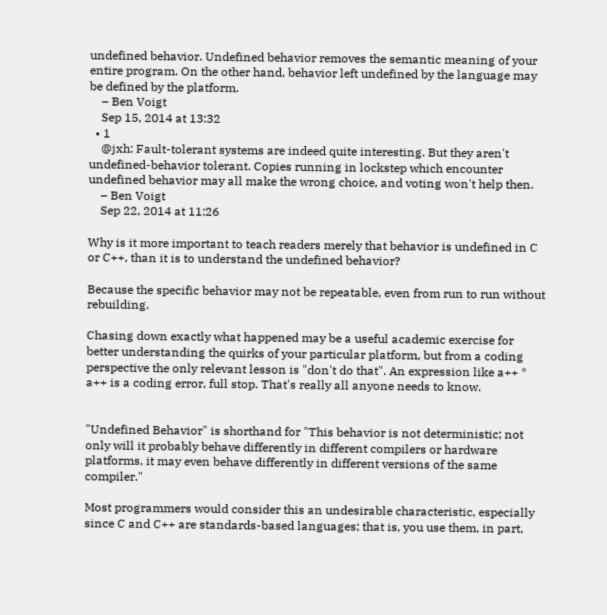undefined behavior. Undefined behavior removes the semantic meaning of your entire program. On the other hand, behavior left undefined by the language may be defined by the platform.
    – Ben Voigt
    Sep 15, 2014 at 13:32
  • 1
    @jxh: Fault-tolerant systems are indeed quite interesting. But they aren't undefined-behavior tolerant. Copies running in lockstep which encounter undefined behavior may all make the wrong choice, and voting won't help then.
    – Ben Voigt
    Sep 22, 2014 at 11:26

Why is it more important to teach readers merely that behavior is undefined in C or C++, than it is to understand the undefined behavior?

Because the specific behavior may not be repeatable, even from run to run without rebuilding.

Chasing down exactly what happened may be a useful academic exercise for better understanding the quirks of your particular platform, but from a coding perspective the only relevant lesson is "don't do that". An expression like a++ * a++ is a coding error, full stop. That's really all anyone needs to know.


"Undefined Behavior" is shorthand for "This behavior is not deterministic; not only will it probably behave differently in different compilers or hardware platforms, it may even behave differently in different versions of the same compiler."

Most programmers would consider this an undesirable characteristic, especially since C and C++ are standards-based languages; that is, you use them, in part,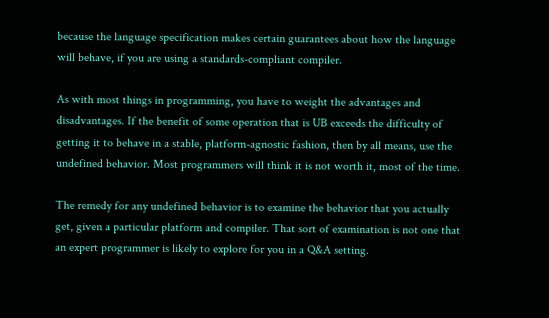because the language specification makes certain guarantees about how the language will behave, if you are using a standards-compliant compiler.

As with most things in programming, you have to weight the advantages and disadvantages. If the benefit of some operation that is UB exceeds the difficulty of getting it to behave in a stable, platform-agnostic fashion, then by all means, use the undefined behavior. Most programmers will think it is not worth it, most of the time.

The remedy for any undefined behavior is to examine the behavior that you actually get, given a particular platform and compiler. That sort of examination is not one that an expert programmer is likely to explore for you in a Q&A setting.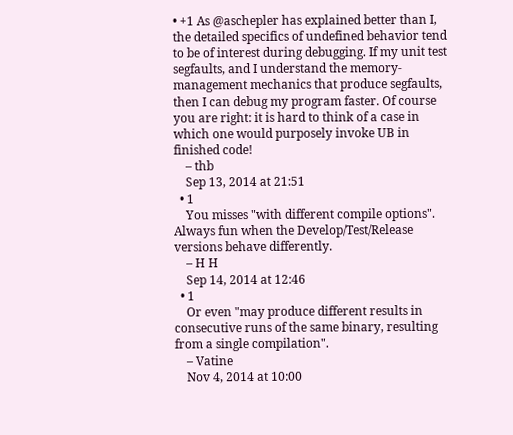• +1 As @aschepler has explained better than I, the detailed specifics of undefined behavior tend to be of interest during debugging. If my unit test segfaults, and I understand the memory-management mechanics that produce segfaults, then I can debug my program faster. Of course you are right: it is hard to think of a case in which one would purposely invoke UB in finished code!
    – thb
    Sep 13, 2014 at 21:51
  • 1
    You misses "with different compile options". Always fun when the Develop/Test/Release versions behave differently.
    – H H
    Sep 14, 2014 at 12:46
  • 1
    Or even "may produce different results in consecutive runs of the same binary, resulting from a single compilation".
    – Vatine
    Nov 4, 2014 at 10:00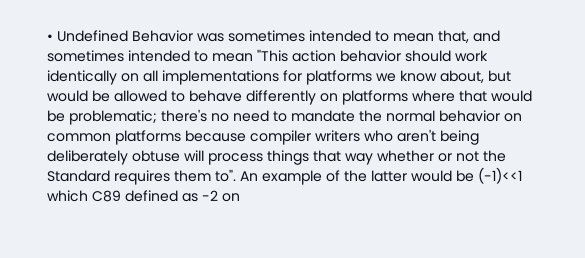• Undefined Behavior was sometimes intended to mean that, and sometimes intended to mean "This action behavior should work identically on all implementations for platforms we know about, but would be allowed to behave differently on platforms where that would be problematic; there's no need to mandate the normal behavior on common platforms because compiler writers who aren't being deliberately obtuse will process things that way whether or not the Standard requires them to". An example of the latter would be (-1)<<1 which C89 defined as -2 on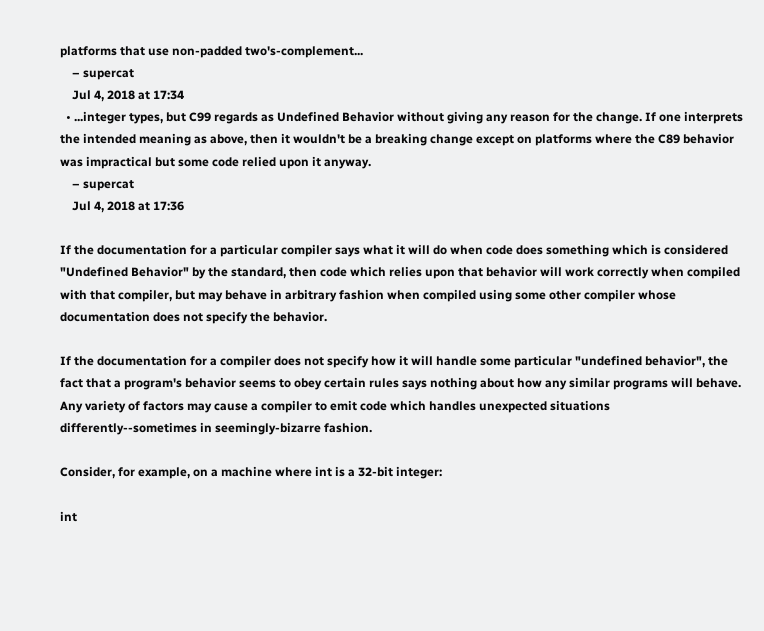platforms that use non-padded two's-complement...
    – supercat
    Jul 4, 2018 at 17:34
  • ...integer types, but C99 regards as Undefined Behavior without giving any reason for the change. If one interprets the intended meaning as above, then it wouldn't be a breaking change except on platforms where the C89 behavior was impractical but some code relied upon it anyway.
    – supercat
    Jul 4, 2018 at 17:36

If the documentation for a particular compiler says what it will do when code does something which is considered "Undefined Behavior" by the standard, then code which relies upon that behavior will work correctly when compiled with that compiler, but may behave in arbitrary fashion when compiled using some other compiler whose documentation does not specify the behavior.

If the documentation for a compiler does not specify how it will handle some particular "undefined behavior", the fact that a program's behavior seems to obey certain rules says nothing about how any similar programs will behave. Any variety of factors may cause a compiler to emit code which handles unexpected situations differently--sometimes in seemingly-bizarre fashion.

Consider, for example, on a machine where int is a 32-bit integer:

int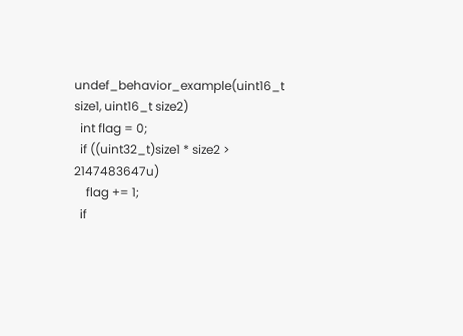undef_behavior_example(uint16_t size1, uint16_t size2)
  int flag = 0;
  if ((uint32_t)size1 * size2 > 2147483647u)
    flag += 1;
  if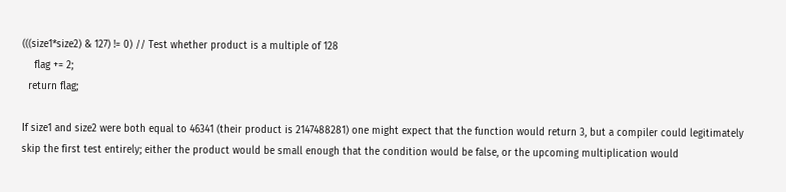(((size1*size2) & 127) != 0) // Test whether product is a multiple of 128
    flag += 2;
  return flag;

If size1 and size2 were both equal to 46341 (their product is 2147488281) one might expect that the function would return 3, but a compiler could legitimately skip the first test entirely; either the product would be small enough that the condition would be false, or the upcoming multiplication would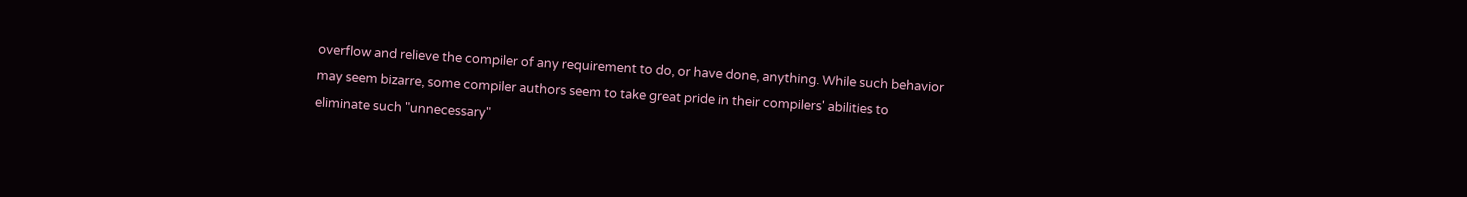overflow and relieve the compiler of any requirement to do, or have done, anything. While such behavior may seem bizarre, some compiler authors seem to take great pride in their compilers' abilities to eliminate such "unnecessary"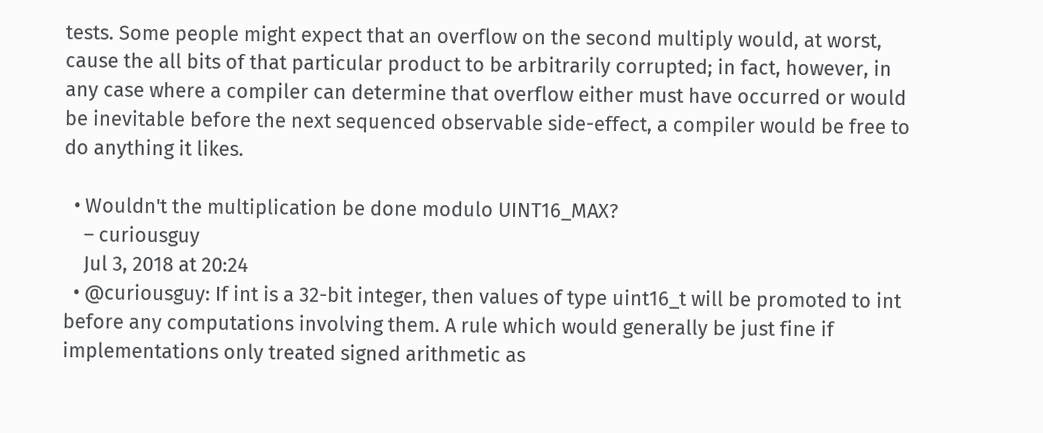tests. Some people might expect that an overflow on the second multiply would, at worst, cause the all bits of that particular product to be arbitrarily corrupted; in fact, however, in any case where a compiler can determine that overflow either must have occurred or would be inevitable before the next sequenced observable side-effect, a compiler would be free to do anything it likes.

  • Wouldn't the multiplication be done modulo UINT16_MAX?
    – curiousguy
    Jul 3, 2018 at 20:24
  • @curiousguy: If int is a 32-bit integer, then values of type uint16_t will be promoted to int before any computations involving them. A rule which would generally be just fine if implementations only treated signed arithmetic as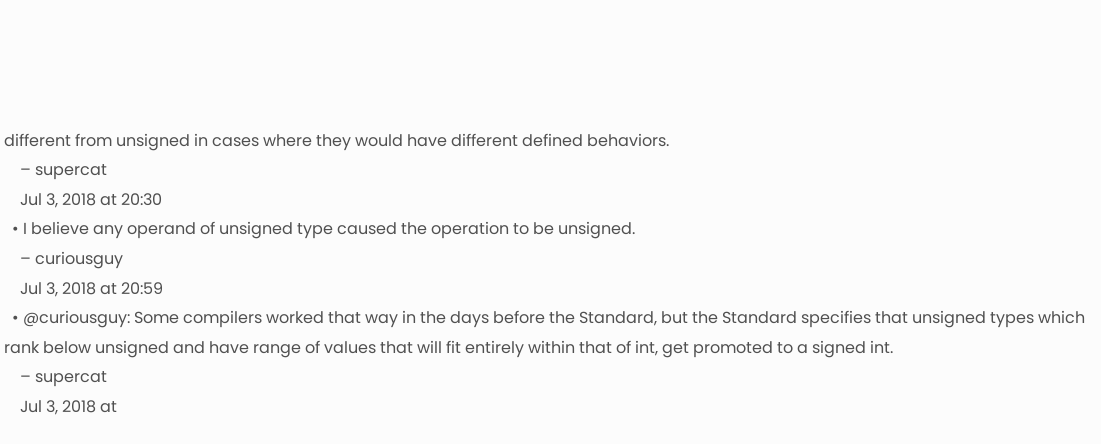different from unsigned in cases where they would have different defined behaviors.
    – supercat
    Jul 3, 2018 at 20:30
  • I believe any operand of unsigned type caused the operation to be unsigned.
    – curiousguy
    Jul 3, 2018 at 20:59
  • @curiousguy: Some compilers worked that way in the days before the Standard, but the Standard specifies that unsigned types which rank below unsigned and have range of values that will fit entirely within that of int, get promoted to a signed int.
    – supercat
    Jul 3, 2018 at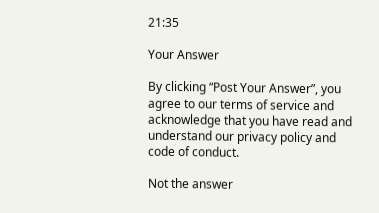21:35

Your Answer

By clicking “Post Your Answer”, you agree to our terms of service and acknowledge that you have read and understand our privacy policy and code of conduct.

Not the answer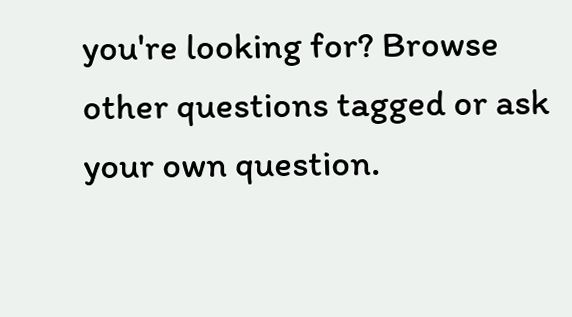you're looking for? Browse other questions tagged or ask your own question.